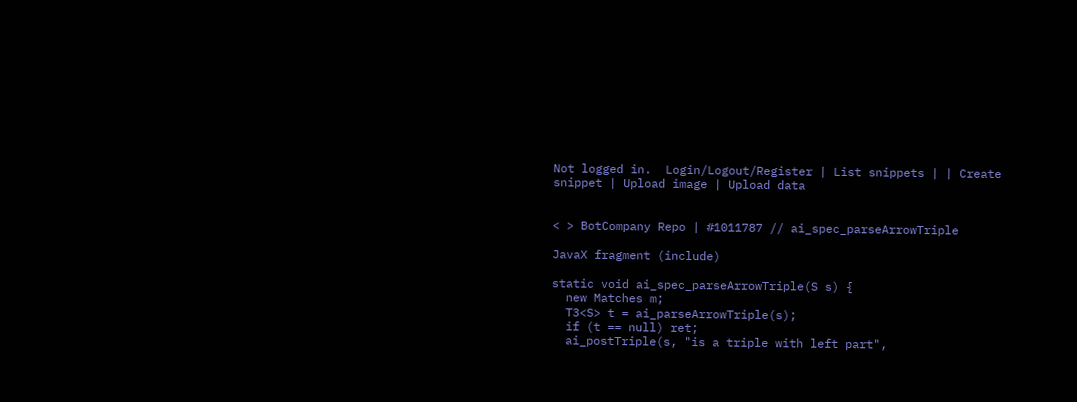Not logged in.  Login/Logout/Register | List snippets | | Create snippet | Upload image | Upload data


< > BotCompany Repo | #1011787 // ai_spec_parseArrowTriple

JavaX fragment (include)

static void ai_spec_parseArrowTriple(S s) {
  new Matches m;
  T3<S> t = ai_parseArrowTriple(s);
  if (t == null) ret;
  ai_postTriple(s, "is a triple with left part",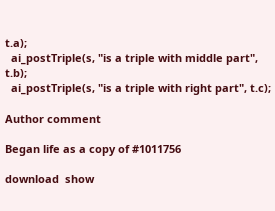t.a);
  ai_postTriple(s, "is a triple with middle part", t.b);
  ai_postTriple(s, "is a triple with right part", t.c);

Author comment

Began life as a copy of #1011756

download  show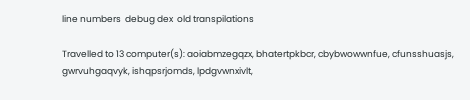line numbers  debug dex  old transpilations

Travelled to 13 computer(s): aoiabmzegqzx, bhatertpkbcr, cbybwowwnfue, cfunsshuasjs, gwrvuhgaqvyk, ishqpsrjomds, lpdgvwnxivlt,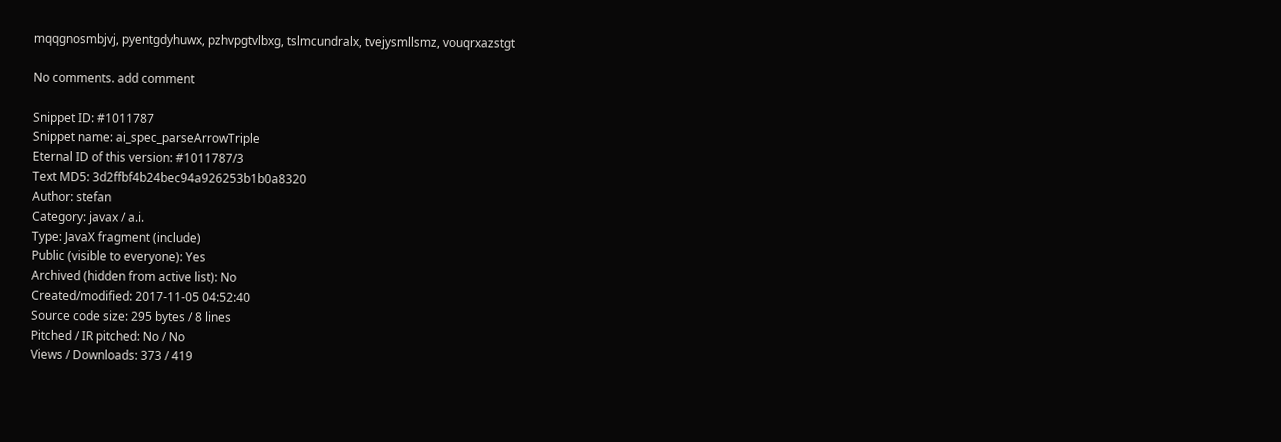mqqgnosmbjvj, pyentgdyhuwx, pzhvpgtvlbxg, tslmcundralx, tvejysmllsmz, vouqrxazstgt

No comments. add comment

Snippet ID: #1011787
Snippet name: ai_spec_parseArrowTriple
Eternal ID of this version: #1011787/3
Text MD5: 3d2ffbf4b24bec94a926253b1b0a8320
Author: stefan
Category: javax / a.i.
Type: JavaX fragment (include)
Public (visible to everyone): Yes
Archived (hidden from active list): No
Created/modified: 2017-11-05 04:52:40
Source code size: 295 bytes / 8 lines
Pitched / IR pitched: No / No
Views / Downloads: 373 / 419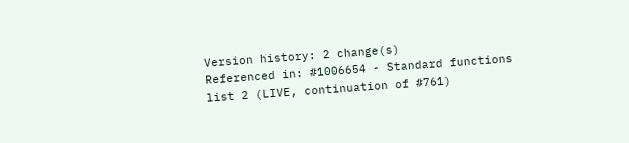Version history: 2 change(s)
Referenced in: #1006654 - Standard functions list 2 (LIVE, continuation of #761)